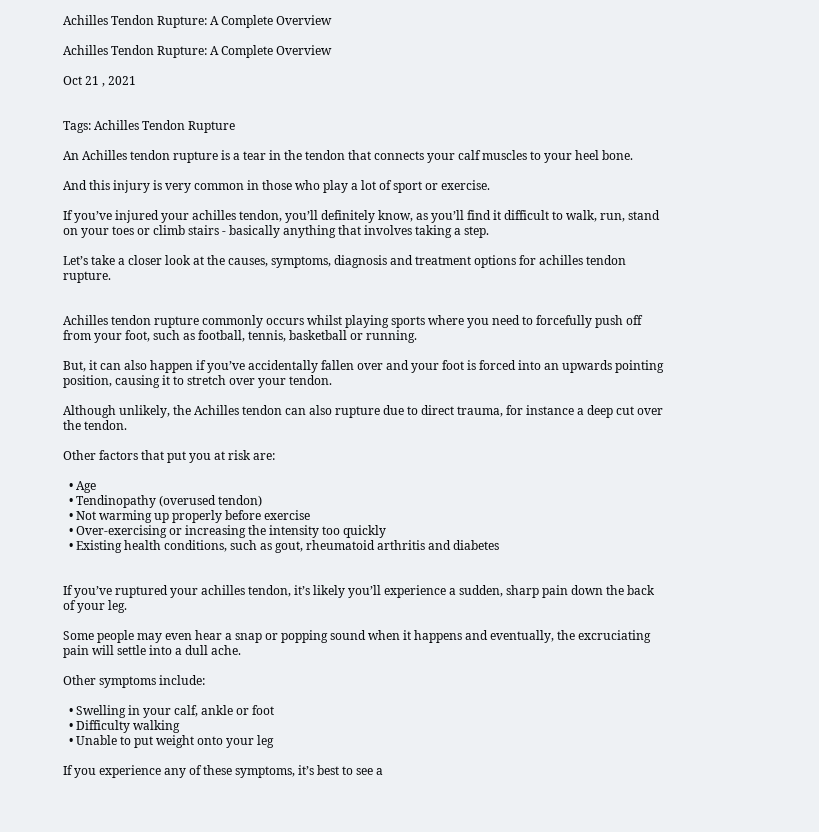Achilles Tendon Rupture: A Complete Overview

Achilles Tendon Rupture: A Complete Overview

Oct 21 , 2021


Tags: Achilles Tendon Rupture

An Achilles tendon rupture is a tear in the tendon that connects your calf muscles to your heel bone.

And this injury is very common in those who play a lot of sport or exercise.

If you’ve injured your achilles tendon, you’ll definitely know, as you’ll find it difficult to walk, run, stand on your toes or climb stairs - basically anything that involves taking a step.

Let’s take a closer look at the causes, symptoms, diagnosis and treatment options for achilles tendon rupture.


Achilles tendon rupture commonly occurs whilst playing sports where you need to forcefully push off from your foot, such as football, tennis, basketball or running.

But, it can also happen if you’ve accidentally fallen over and your foot is forced into an upwards pointing position, causing it to stretch over your tendon.

Although unlikely, the Achilles tendon can also rupture due to direct trauma, for instance a deep cut over the tendon.

Other factors that put you at risk are:

  • Age
  • Tendinopathy (overused tendon)
  • Not warming up properly before exercise
  • Over-exercising or increasing the intensity too quickly
  • Existing health conditions, such as gout, rheumatoid arthritis and diabetes


If you’ve ruptured your achilles tendon, it’s likely you’ll experience a sudden, sharp pain down the back of your leg.

Some people may even hear a snap or popping sound when it happens and eventually, the excruciating pain will settle into a dull ache.

Other symptoms include:

  • Swelling in your calf, ankle or foot
  • Difficulty walking
  • Unable to put weight onto your leg

If you experience any of these symptoms, it’s best to see a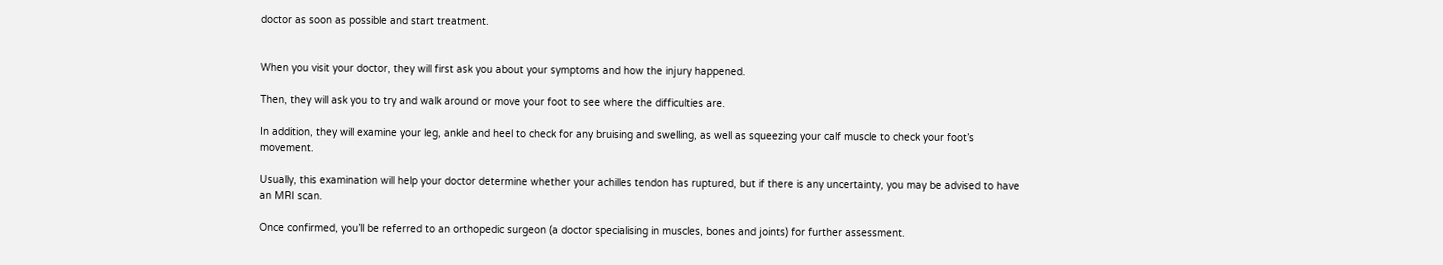doctor as soon as possible and start treatment.


When you visit your doctor, they will first ask you about your symptoms and how the injury happened.

Then, they will ask you to try and walk around or move your foot to see where the difficulties are.

In addition, they will examine your leg, ankle and heel to check for any bruising and swelling, as well as squeezing your calf muscle to check your foot’s movement.

Usually, this examination will help your doctor determine whether your achilles tendon has ruptured, but if there is any uncertainty, you may be advised to have an MRI scan.

Once confirmed, you’ll be referred to an orthopedic surgeon (a doctor specialising in muscles, bones and joints) for further assessment.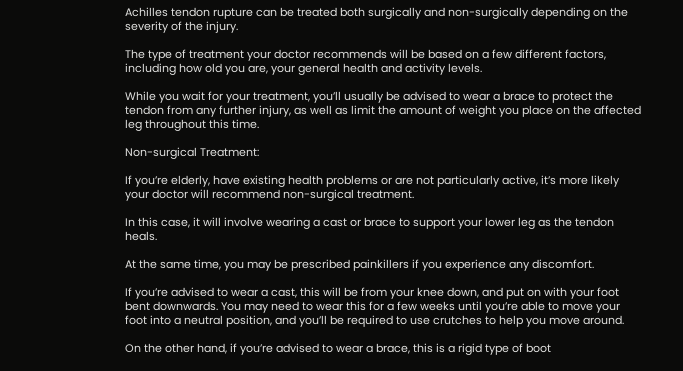Achilles tendon rupture can be treated both surgically and non-surgically depending on the severity of the injury.

The type of treatment your doctor recommends will be based on a few different factors, including how old you are, your general health and activity levels.

While you wait for your treatment, you’ll usually be advised to wear a brace to protect the tendon from any further injury, as well as limit the amount of weight you place on the affected leg throughout this time.

Non-surgical Treatment:

If you’re elderly, have existing health problems or are not particularly active, it’s more likely your doctor will recommend non-surgical treatment.

In this case, it will involve wearing a cast or brace to support your lower leg as the tendon heals.

At the same time, you may be prescribed painkillers if you experience any discomfort.

If you’re advised to wear a cast, this will be from your knee down, and put on with your foot bent downwards. You may need to wear this for a few weeks until you’re able to move your foot into a neutral position, and you’ll be required to use crutches to help you move around.

On the other hand, if you’re advised to wear a brace, this is a rigid type of boot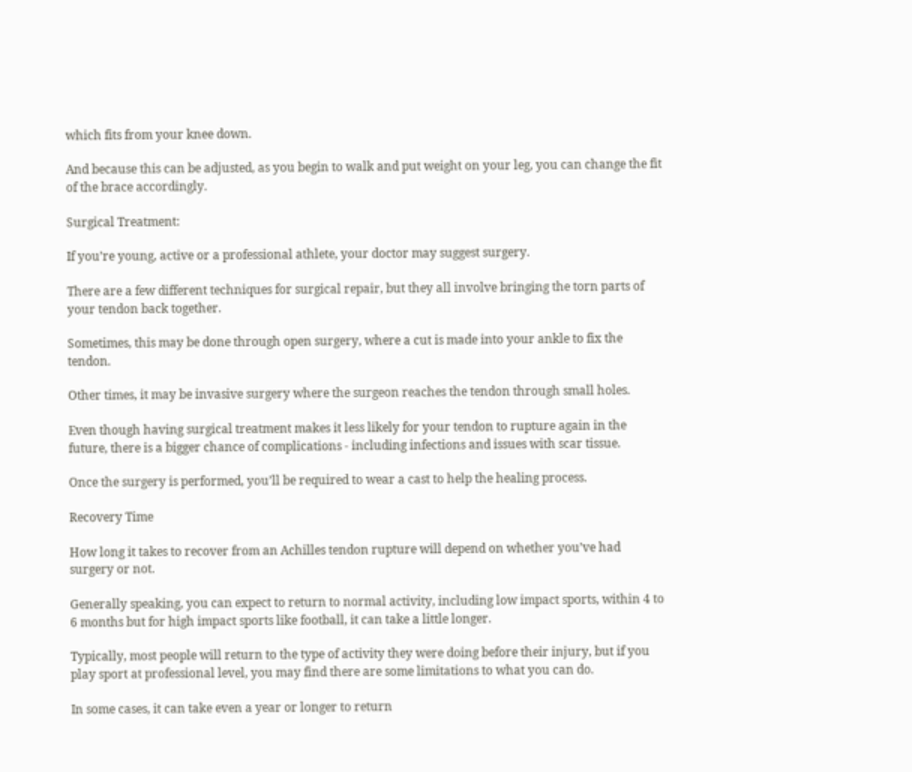which fits from your knee down.

And because this can be adjusted, as you begin to walk and put weight on your leg, you can change the fit of the brace accordingly.

Surgical Treatment:

If you’re young, active or a professional athlete, your doctor may suggest surgery.

There are a few different techniques for surgical repair, but they all involve bringing the torn parts of your tendon back together.

Sometimes, this may be done through open surgery, where a cut is made into your ankle to fix the tendon.

Other times, it may be invasive surgery where the surgeon reaches the tendon through small holes.

Even though having surgical treatment makes it less likely for your tendon to rupture again in the future, there is a bigger chance of complications - including infections and issues with scar tissue.

Once the surgery is performed, you’ll be required to wear a cast to help the healing process.

Recovery Time

How long it takes to recover from an Achilles tendon rupture will depend on whether you’ve had surgery or not.

Generally speaking, you can expect to return to normal activity, including low impact sports, within 4 to 6 months but for high impact sports like football, it can take a little longer.

Typically, most people will return to the type of activity they were doing before their injury, but if you play sport at professional level, you may find there are some limitations to what you can do.

In some cases, it can take even a year or longer to return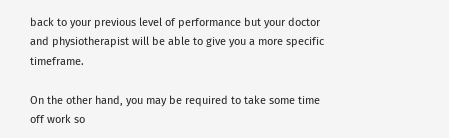back to your previous level of performance but your doctor and physiotherapist will be able to give you a more specific timeframe.

On the other hand, you may be required to take some time off work so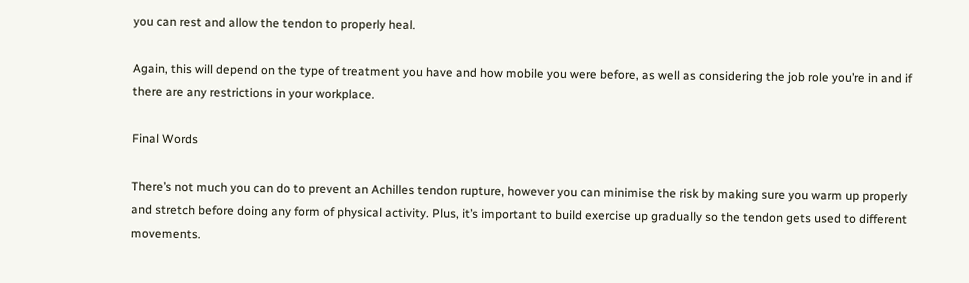you can rest and allow the tendon to properly heal.

Again, this will depend on the type of treatment you have and how mobile you were before, as well as considering the job role you’re in and if there are any restrictions in your workplace.

Final Words

There’s not much you can do to prevent an Achilles tendon rupture, however you can minimise the risk by making sure you warm up properly and stretch before doing any form of physical activity. Plus, it’s important to build exercise up gradually so the tendon gets used to different movements.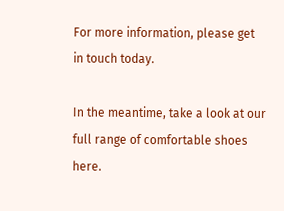For more information, please get in touch today.

In the meantime, take a look at our full range of comfortable shoes here.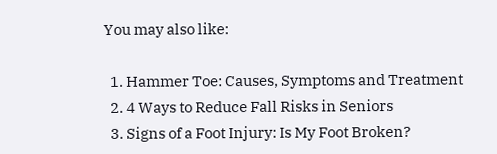You may also like:

  1. Hammer Toe: Causes, Symptoms and Treatment
  2. 4 Ways to Reduce Fall Risks in Seniors
  3. Signs of a Foot Injury: Is My Foot Broken?